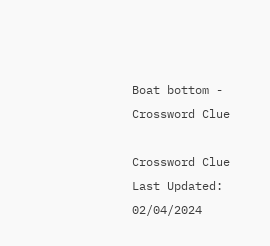Boat bottom - Crossword Clue

Crossword Clue Last Updated: 02/04/2024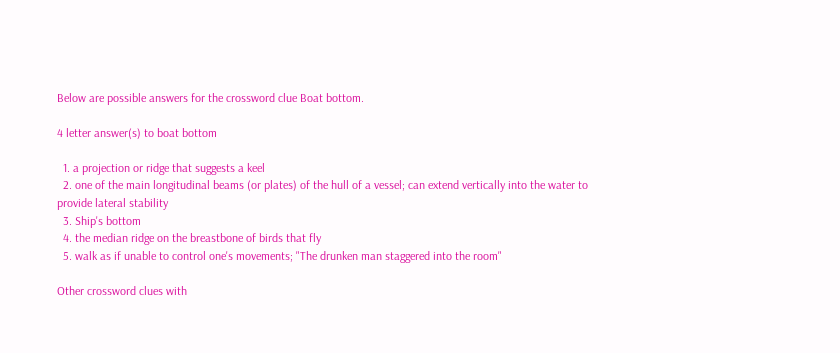Below are possible answers for the crossword clue Boat bottom.

4 letter answer(s) to boat bottom

  1. a projection or ridge that suggests a keel
  2. one of the main longitudinal beams (or plates) of the hull of a vessel; can extend vertically into the water to provide lateral stability
  3. Ship's bottom
  4. the median ridge on the breastbone of birds that fly
  5. walk as if unable to control one's movements; "The drunken man staggered into the room"

Other crossword clues with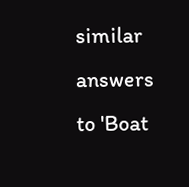similar answers to 'Boat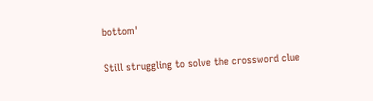bottom'

Still struggling to solve the crossword clue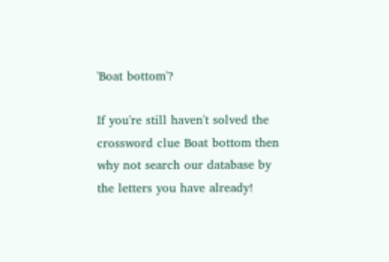'Boat bottom'?

If you're still haven't solved the crossword clue Boat bottom then why not search our database by the letters you have already!